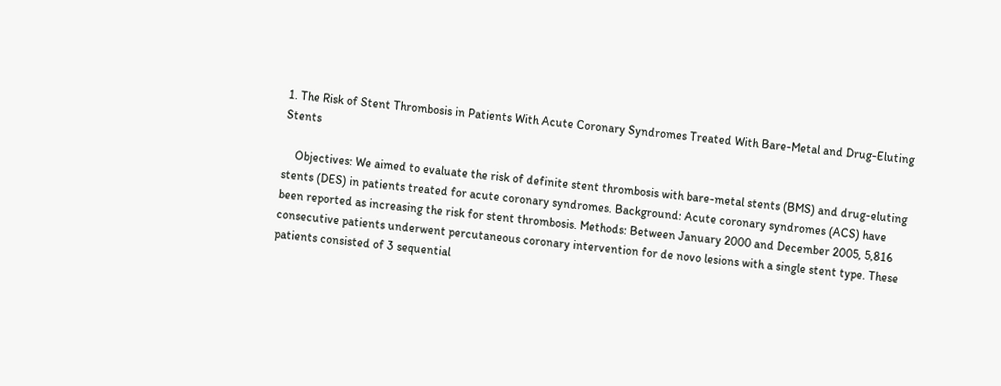1. The Risk of Stent Thrombosis in Patients With Acute Coronary Syndromes Treated With Bare-Metal and Drug-Eluting Stents

    Objectives: We aimed to evaluate the risk of definite stent thrombosis with bare-metal stents (BMS) and drug-eluting stents (DES) in patients treated for acute coronary syndromes. Background: Acute coronary syndromes (ACS) have been reported as increasing the risk for stent thrombosis. Methods: Between January 2000 and December 2005, 5,816 consecutive patients underwent percutaneous coronary intervention for de novo lesions with a single stent type. These patients consisted of 3 sequential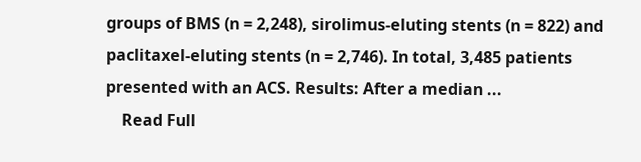groups of BMS (n = 2,248), sirolimus-eluting stents (n = 822) and paclitaxel-eluting stents (n = 2,746). In total, 3,485 patients presented with an ACS. Results: After a median ...
    Read Full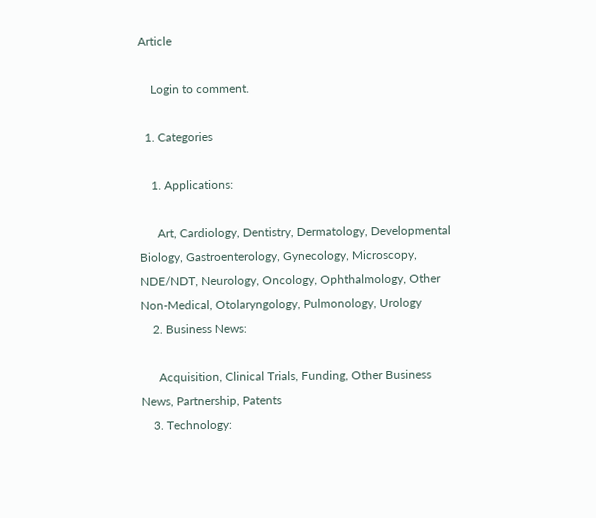Article

    Login to comment.

  1. Categories

    1. Applications:

      Art, Cardiology, Dentistry, Dermatology, Developmental Biology, Gastroenterology, Gynecology, Microscopy, NDE/NDT, Neurology, Oncology, Ophthalmology, Other Non-Medical, Otolaryngology, Pulmonology, Urology
    2. Business News:

      Acquisition, Clinical Trials, Funding, Other Business News, Partnership, Patents
    3. Technology: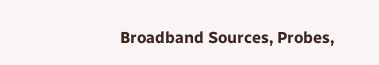Broadband Sources, Probes,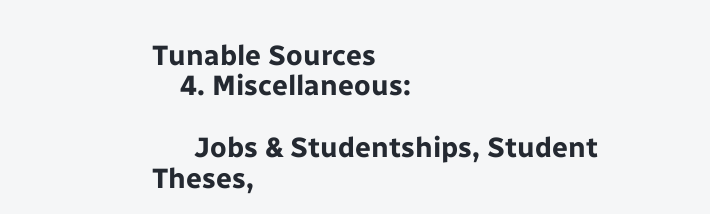Tunable Sources
    4. Miscellaneous:

      Jobs & Studentships, Student Theses,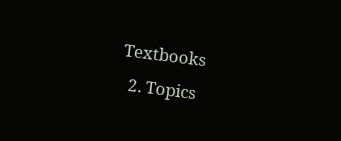Textbooks
  2. Topics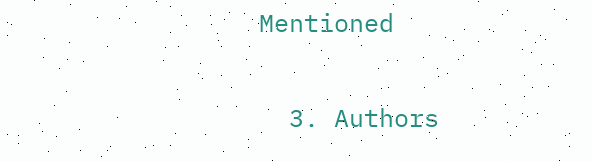Mentioned

  3. Authors